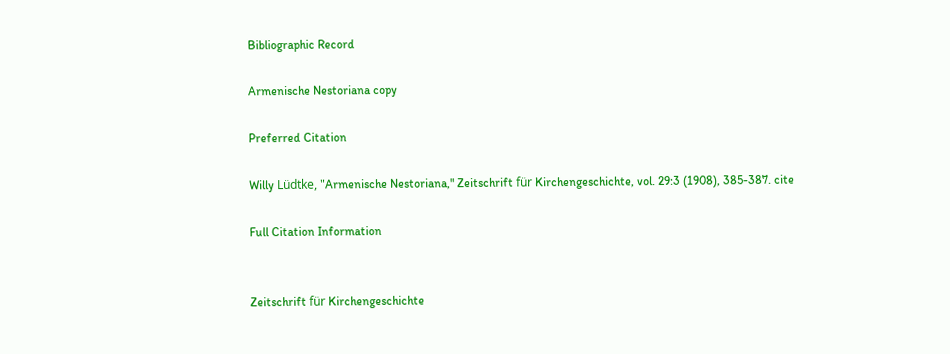Bibliographic Record

Armenische Nestoriana copy

Preferred Citation

Willy Lüdtke, "Armenische Nestoriana," Zeitschrift für Kirchengeschichte, vol. 29:3 (1908), 385-387. cite

Full Citation Information


Zeitschrift für Kirchengeschichte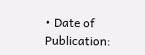• Date of Publication: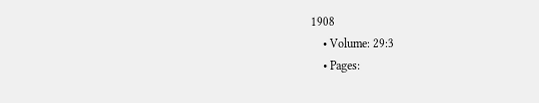1908
    • Volume: 29:3
    • Pages: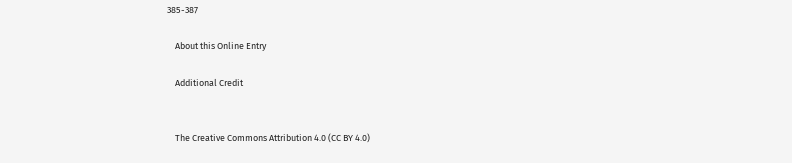385-387

    About this Online Entry

    Additional Credit


    The Creative Commons Attribution 4.0 (CC BY 4.0)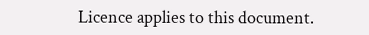Licence applies to this document.